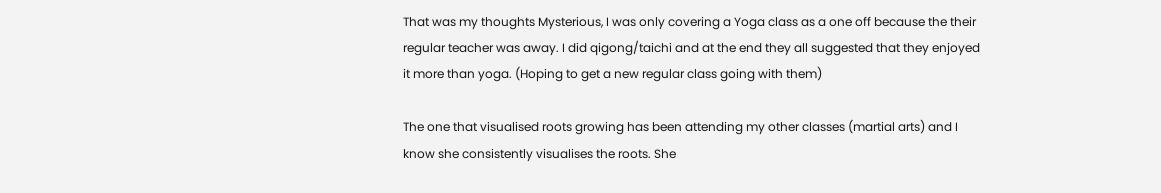That was my thoughts Mysterious, I was only covering a Yoga class as a one off because the their regular teacher was away. I did qigong/taichi and at the end they all suggested that they enjoyed it more than yoga. (Hoping to get a new regular class going with them)

The one that visualised roots growing has been attending my other classes (martial arts) and I know she consistently visualises the roots. She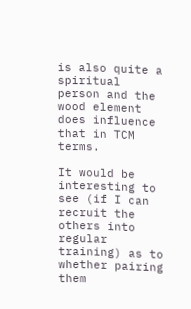is also quite a spiritual person and the wood element does influence that in TCM terms.

It would be interesting to see (if I can recruit the others into regular training) as to whether pairing them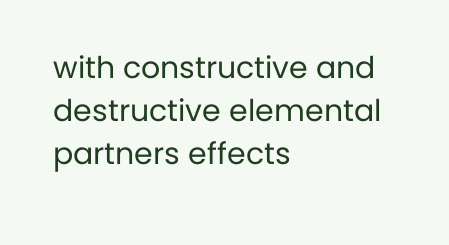with constructive and destructive elemental partners effects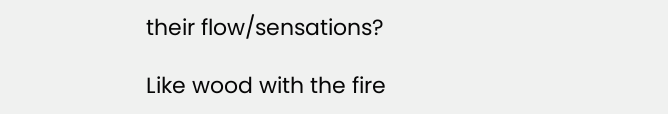their flow/sensations?

Like wood with the fire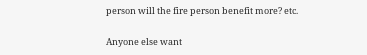person will the fire person benefit more? etc.

Anyone else want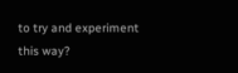to try and experiment this way?